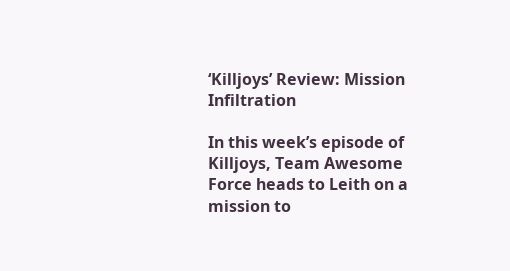‘Killjoys’ Review: Mission Infiltration

In this week’s episode of Killjoys, Team Awesome Force heads to Leith on a mission to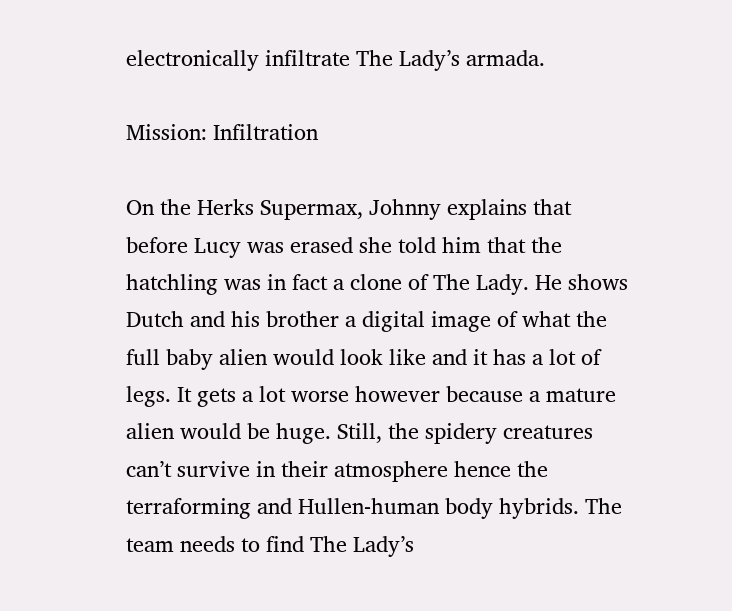electronically infiltrate The Lady’s armada.

Mission: Infiltration

On the Herks Supermax, Johnny explains that before Lucy was erased she told him that the hatchling was in fact a clone of The Lady. He shows Dutch and his brother a digital image of what the full baby alien would look like and it has a lot of legs. It gets a lot worse however because a mature alien would be huge. Still, the spidery creatures can’t survive in their atmosphere hence the terraforming and Hullen-human body hybrids. The team needs to find The Lady’s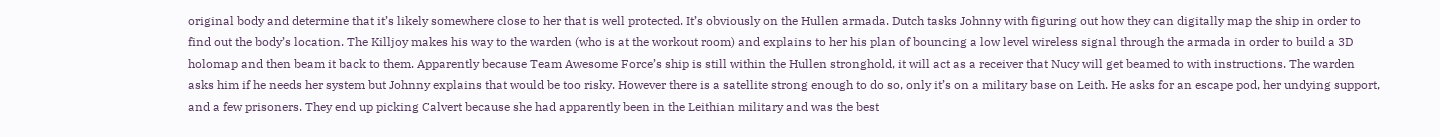original body and determine that it’s likely somewhere close to her that is well protected. It’s obviously on the Hullen armada. Dutch tasks Johnny with figuring out how they can digitally map the ship in order to find out the body’s location. The Killjoy makes his way to the warden (who is at the workout room) and explains to her his plan of bouncing a low level wireless signal through the armada in order to build a 3D holomap and then beam it back to them. Apparently because Team Awesome Force’s ship is still within the Hullen stronghold, it will act as a receiver that Nucy will get beamed to with instructions. The warden asks him if he needs her system but Johnny explains that would be too risky. However there is a satellite strong enough to do so, only it’s on a military base on Leith. He asks for an escape pod, her undying support, and a few prisoners. They end up picking Calvert because she had apparently been in the Leithian military and was the best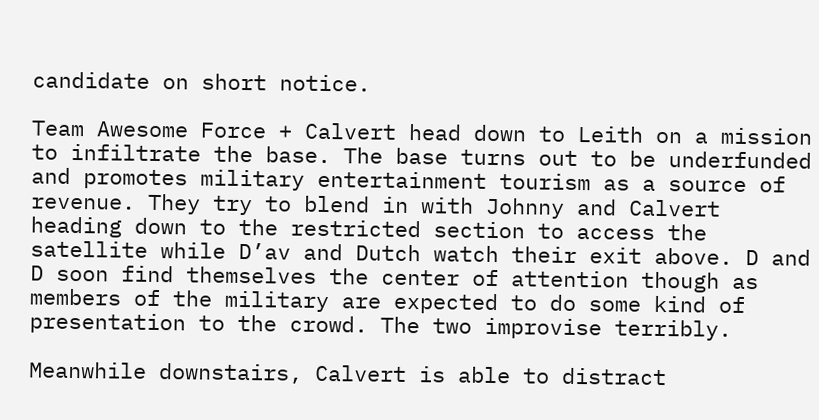candidate on short notice.

Team Awesome Force + Calvert head down to Leith on a mission to infiltrate the base. The base turns out to be underfunded and promotes military entertainment tourism as a source of revenue. They try to blend in with Johnny and Calvert heading down to the restricted section to access the satellite while D’av and Dutch watch their exit above. D and D soon find themselves the center of attention though as members of the military are expected to do some kind of presentation to the crowd. The two improvise terribly.

Meanwhile downstairs, Calvert is able to distract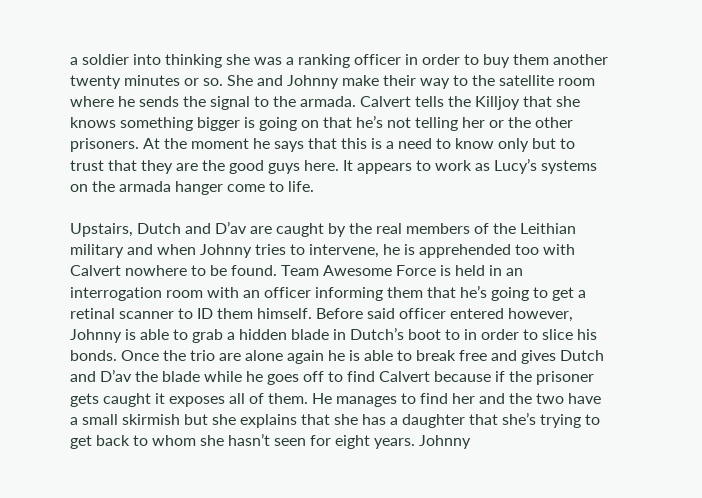a soldier into thinking she was a ranking officer in order to buy them another twenty minutes or so. She and Johnny make their way to the satellite room where he sends the signal to the armada. Calvert tells the Killjoy that she knows something bigger is going on that he’s not telling her or the other prisoners. At the moment he says that this is a need to know only but to trust that they are the good guys here. It appears to work as Lucy’s systems on the armada hanger come to life.

Upstairs, Dutch and D’av are caught by the real members of the Leithian military and when Johnny tries to intervene, he is apprehended too with Calvert nowhere to be found. Team Awesome Force is held in an interrogation room with an officer informing them that he’s going to get a retinal scanner to ID them himself. Before said officer entered however, Johnny is able to grab a hidden blade in Dutch’s boot to in order to slice his bonds. Once the trio are alone again he is able to break free and gives Dutch and D’av the blade while he goes off to find Calvert because if the prisoner gets caught it exposes all of them. He manages to find her and the two have a small skirmish but she explains that she has a daughter that she’s trying to get back to whom she hasn’t seen for eight years. Johnny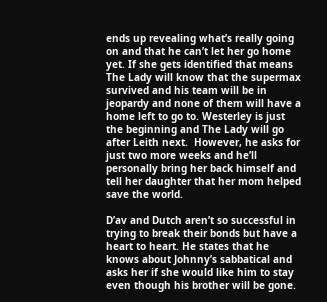ends up revealing what’s really going on and that he can’t let her go home yet. If she gets identified that means The Lady will know that the supermax survived and his team will be in jeopardy and none of them will have a home left to go to. Westerley is just the beginning and The Lady will go after Leith next.  However, he asks for just two more weeks and he’ll personally bring her back himself and tell her daughter that her mom helped save the world.

D’av and Dutch aren’t so successful in trying to break their bonds but have a heart to heart. He states that he knows about Johnny’s sabbatical and asks her if she would like him to stay even though his brother will be gone.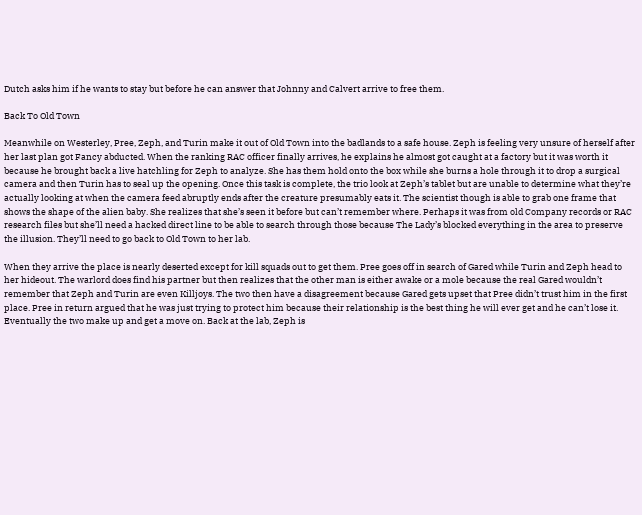Dutch asks him if he wants to stay but before he can answer that Johnny and Calvert arrive to free them.

Back To Old Town

Meanwhile on Westerley, Pree, Zeph, and Turin make it out of Old Town into the badlands to a safe house. Zeph is feeling very unsure of herself after her last plan got Fancy abducted. When the ranking RAC officer finally arrives, he explains he almost got caught at a factory but it was worth it because he brought back a live hatchling for Zeph to analyze. She has them hold onto the box while she burns a hole through it to drop a surgical camera and then Turin has to seal up the opening. Once this task is complete, the trio look at Zeph’s tablet but are unable to determine what they’re actually looking at when the camera feed abruptly ends after the creature presumably eats it. The scientist though is able to grab one frame that shows the shape of the alien baby. She realizes that she’s seen it before but can’t remember where. Perhaps it was from old Company records or RAC research files but she’ll need a hacked direct line to be able to search through those because The Lady’s blocked everything in the area to preserve the illusion. They’ll need to go back to Old Town to her lab.

When they arrive the place is nearly deserted except for kill squads out to get them. Pree goes off in search of Gared while Turin and Zeph head to her hideout. The warlord does find his partner but then realizes that the other man is either awake or a mole because the real Gared wouldn’t remember that Zeph and Turin are even Killjoys. The two then have a disagreement because Gared gets upset that Pree didn’t trust him in the first place. Pree in return argued that he was just trying to protect him because their relationship is the best thing he will ever get and he can’t lose it. Eventually the two make up and get a move on. Back at the lab, Zeph is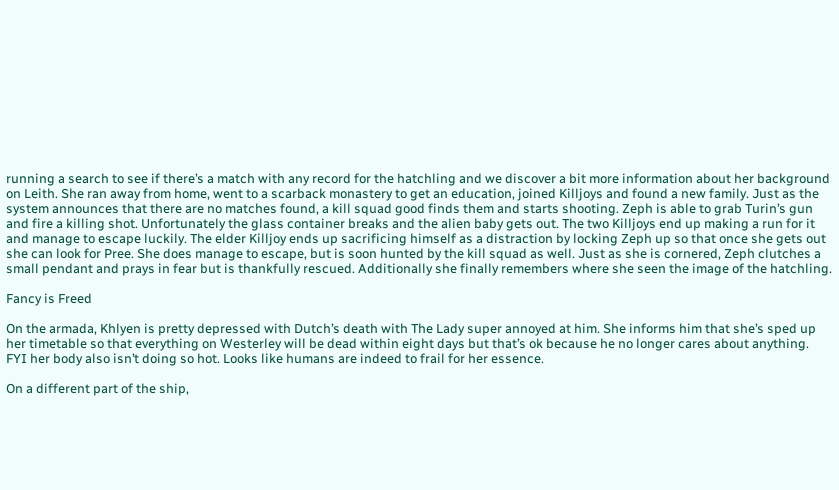running a search to see if there’s a match with any record for the hatchling and we discover a bit more information about her background on Leith. She ran away from home, went to a scarback monastery to get an education, joined Killjoys and found a new family. Just as the system announces that there are no matches found, a kill squad good finds them and starts shooting. Zeph is able to grab Turin’s gun and fire a killing shot. Unfortunately the glass container breaks and the alien baby gets out. The two Killjoys end up making a run for it and manage to escape luckily. The elder Killjoy ends up sacrificing himself as a distraction by locking Zeph up so that once she gets out she can look for Pree. She does manage to escape, but is soon hunted by the kill squad as well. Just as she is cornered, Zeph clutches a small pendant and prays in fear but is thankfully rescued. Additionally she finally remembers where she seen the image of the hatchling.

Fancy is Freed

On the armada, Khlyen is pretty depressed with Dutch’s death with The Lady super annoyed at him. She informs him that she’s sped up her timetable so that everything on Westerley will be dead within eight days but that’s ok because he no longer cares about anything. FYI her body also isn’t doing so hot. Looks like humans are indeed to frail for her essence.

On a different part of the ship,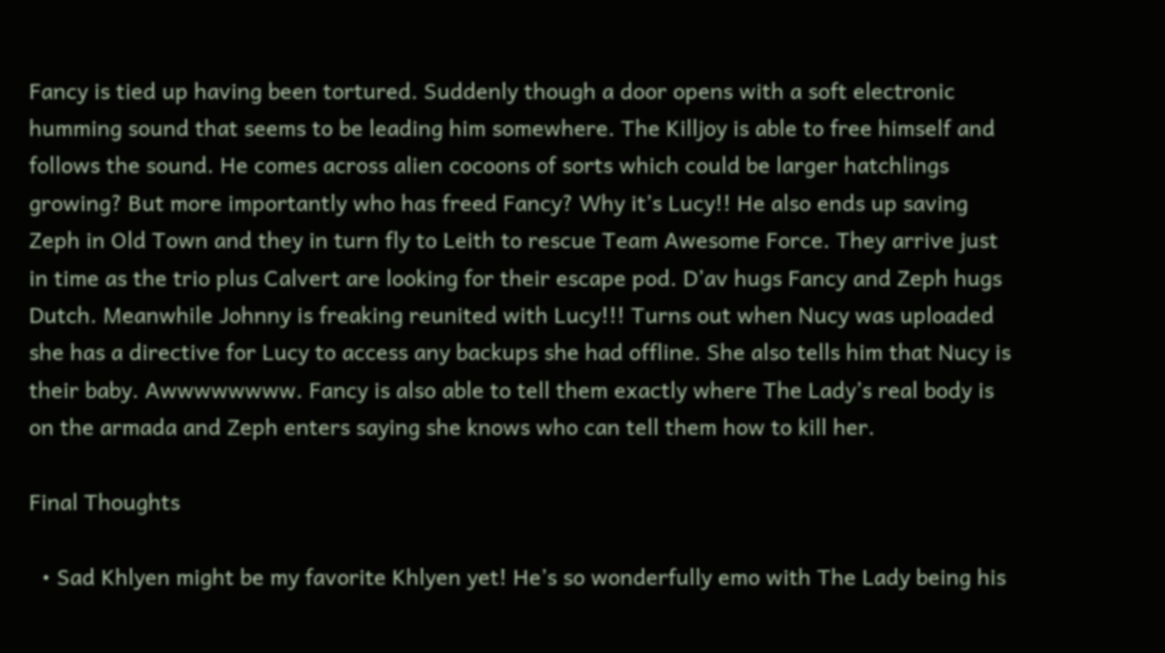Fancy is tied up having been tortured. Suddenly though a door opens with a soft electronic humming sound that seems to be leading him somewhere. The Killjoy is able to free himself and follows the sound. He comes across alien cocoons of sorts which could be larger hatchlings growing? But more importantly who has freed Fancy? Why it’s Lucy!! He also ends up saving Zeph in Old Town and they in turn fly to Leith to rescue Team Awesome Force. They arrive just in time as the trio plus Calvert are looking for their escape pod. D’av hugs Fancy and Zeph hugs Dutch. Meanwhile Johnny is freaking reunited with Lucy!!! Turns out when Nucy was uploaded she has a directive for Lucy to access any backups she had offline. She also tells him that Nucy is their baby. Awwwwwwww. Fancy is also able to tell them exactly where The Lady’s real body is on the armada and Zeph enters saying she knows who can tell them how to kill her.

Final Thoughts

  • Sad Khlyen might be my favorite Khlyen yet! He’s so wonderfully emo with The Lady being his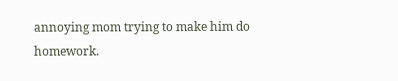annoying mom trying to make him do homework.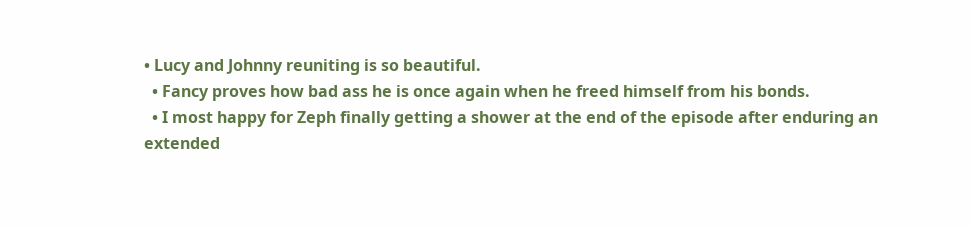• Lucy and Johnny reuniting is so beautiful.
  • Fancy proves how bad ass he is once again when he freed himself from his bonds.
  • I most happy for Zeph finally getting a shower at the end of the episode after enduring an extended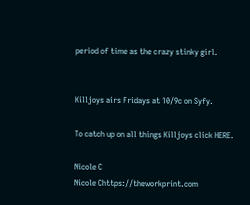period of time as the crazy stinky girl.


Killjoys airs Fridays at 10/9c on Syfy.

To catch up on all things Killjoys click HERE.

Nicole C
Nicole Chttps://theworkprint.com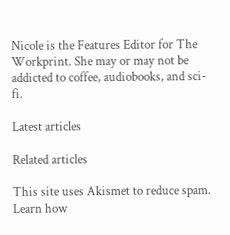Nicole is the Features Editor for The Workprint. She may or may not be addicted to coffee, audiobooks, and sci-fi.

Latest articles

Related articles

This site uses Akismet to reduce spam. Learn how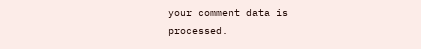your comment data is processed.